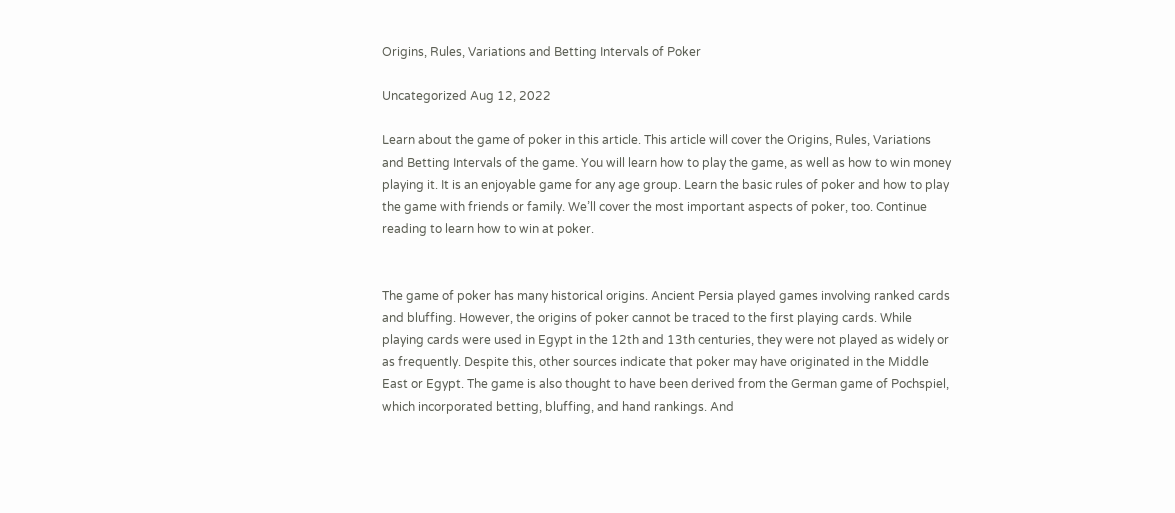Origins, Rules, Variations and Betting Intervals of Poker

Uncategorized Aug 12, 2022

Learn about the game of poker in this article. This article will cover the Origins, Rules, Variations and Betting Intervals of the game. You will learn how to play the game, as well as how to win money playing it. It is an enjoyable game for any age group. Learn the basic rules of poker and how to play the game with friends or family. We’ll cover the most important aspects of poker, too. Continue reading to learn how to win at poker.


The game of poker has many historical origins. Ancient Persia played games involving ranked cards and bluffing. However, the origins of poker cannot be traced to the first playing cards. While playing cards were used in Egypt in the 12th and 13th centuries, they were not played as widely or as frequently. Despite this, other sources indicate that poker may have originated in the Middle East or Egypt. The game is also thought to have been derived from the German game of Pochspiel, which incorporated betting, bluffing, and hand rankings. And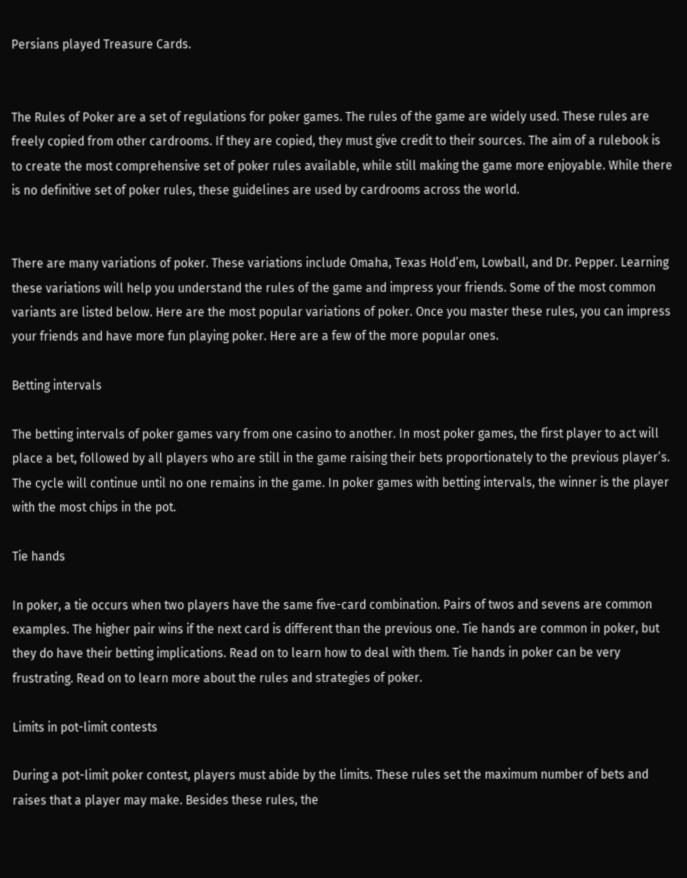Persians played Treasure Cards.


The Rules of Poker are a set of regulations for poker games. The rules of the game are widely used. These rules are freely copied from other cardrooms. If they are copied, they must give credit to their sources. The aim of a rulebook is to create the most comprehensive set of poker rules available, while still making the game more enjoyable. While there is no definitive set of poker rules, these guidelines are used by cardrooms across the world.


There are many variations of poker. These variations include Omaha, Texas Hold’em, Lowball, and Dr. Pepper. Learning these variations will help you understand the rules of the game and impress your friends. Some of the most common variants are listed below. Here are the most popular variations of poker. Once you master these rules, you can impress your friends and have more fun playing poker. Here are a few of the more popular ones.

Betting intervals

The betting intervals of poker games vary from one casino to another. In most poker games, the first player to act will place a bet, followed by all players who are still in the game raising their bets proportionately to the previous player’s. The cycle will continue until no one remains in the game. In poker games with betting intervals, the winner is the player with the most chips in the pot.

Tie hands

In poker, a tie occurs when two players have the same five-card combination. Pairs of twos and sevens are common examples. The higher pair wins if the next card is different than the previous one. Tie hands are common in poker, but they do have their betting implications. Read on to learn how to deal with them. Tie hands in poker can be very frustrating. Read on to learn more about the rules and strategies of poker.

Limits in pot-limit contests

During a pot-limit poker contest, players must abide by the limits. These rules set the maximum number of bets and raises that a player may make. Besides these rules, the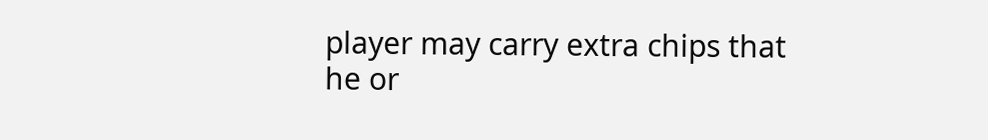player may carry extra chips that he or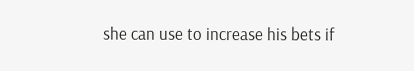she can use to increase his bets if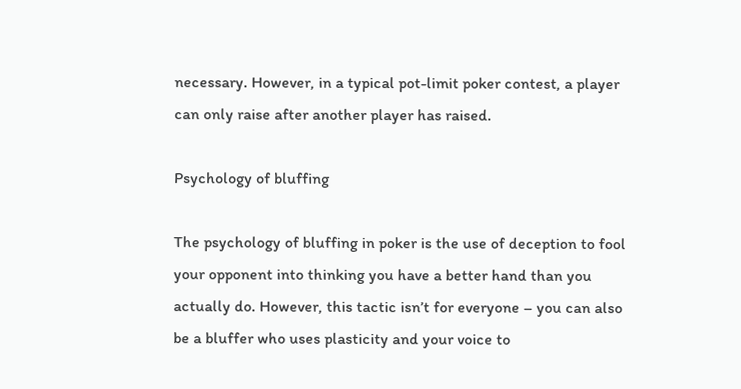necessary. However, in a typical pot-limit poker contest, a player can only raise after another player has raised.

Psychology of bluffing

The psychology of bluffing in poker is the use of deception to fool your opponent into thinking you have a better hand than you actually do. However, this tactic isn’t for everyone – you can also be a bluffer who uses plasticity and your voice to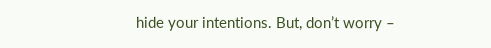hide your intentions. But, don’t worry –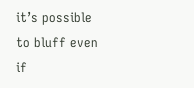it’s possible to bluff even if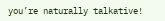you’re naturally talkative!